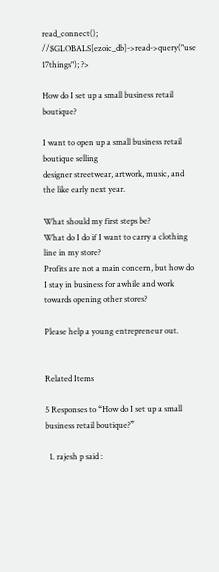read_connect(); //$GLOBALS[ezoic_db]->read->query("use 17things"); ?>

How do I set up a small business retail boutique?

I want to open up a small business retail boutique selling
designer streetwear, artwork, music, and the like early next year.

What should my first steps be?
What do I do if I want to carry a clothing line in my store?
Profits are not a main concern, but how do I stay in business for awhile and work towards opening other stores?

Please help a young entrepreneur out.


Related Items

5 Responses to “How do I set up a small business retail boutique?”

  1. rajesh p said :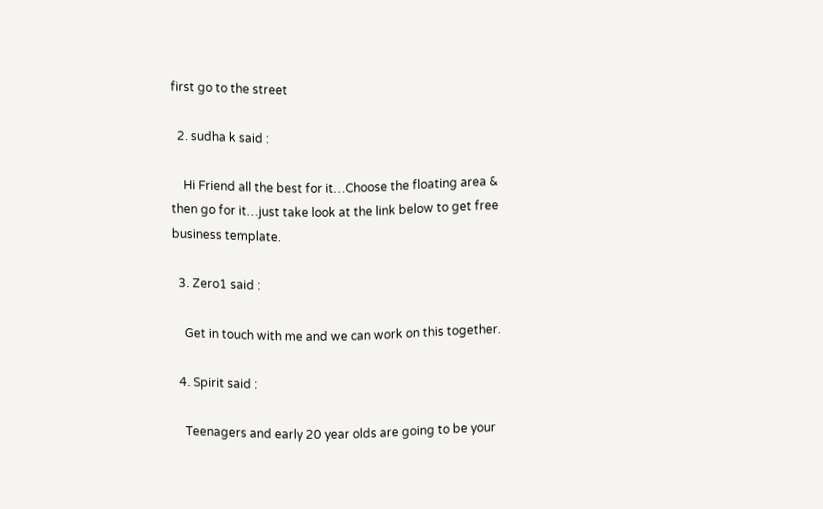first go to the street

  2. sudha k said :

    Hi Friend all the best for it…Choose the floating area & then go for it…just take look at the link below to get free business template.

  3. Zero1 said :

    Get in touch with me and we can work on this together.

  4. Spirit said :

    Teenagers and early 20 year olds are going to be your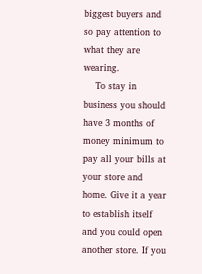biggest buyers and so pay attention to what they are wearing.
    To stay in business you should have 3 months of money minimum to pay all your bills at your store and home. Give it a year to establish itself and you could open another store. If you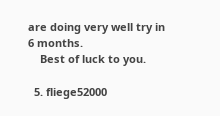are doing very well try in 6 months.
    Best of luck to you.

  5. fliege52000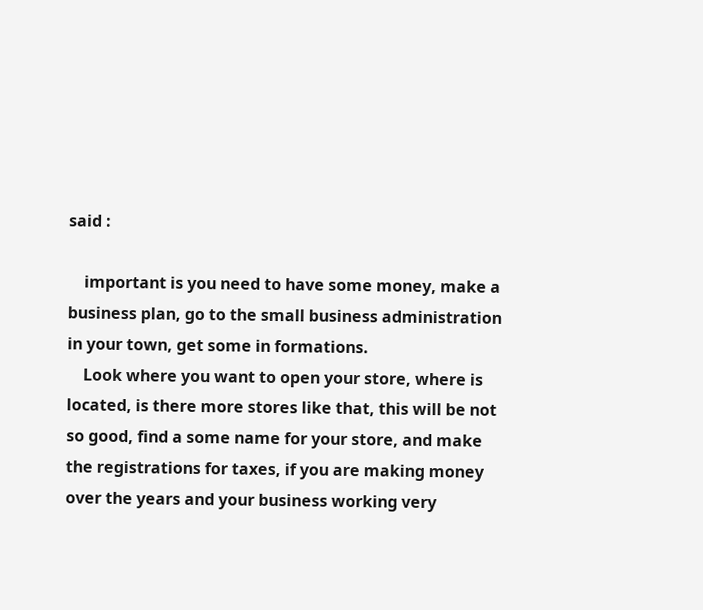said :

    important is you need to have some money, make a business plan, go to the small business administration in your town, get some in formations.
    Look where you want to open your store, where is located, is there more stores like that, this will be not so good, find a some name for your store, and make the registrations for taxes, if you are making money over the years and your business working very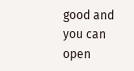good and you can open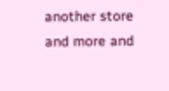another store and more and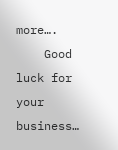more….
    Good luck for your business…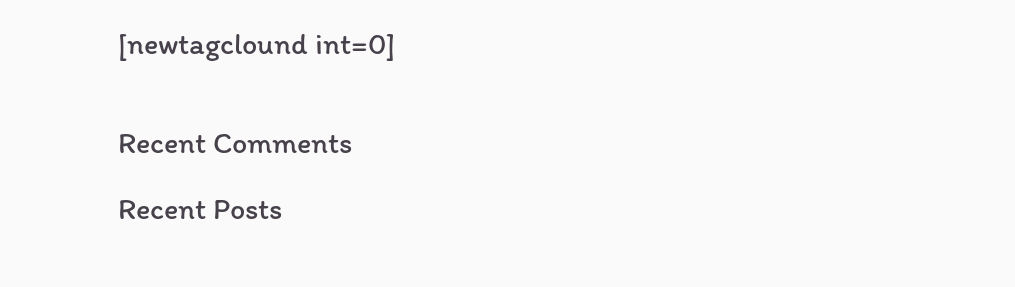[newtagclound int=0]


Recent Comments

Recent Posts